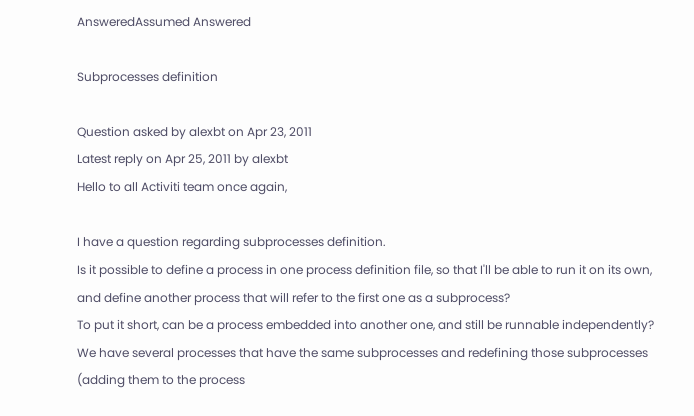AnsweredAssumed Answered

Subprocesses definition

Question asked by alexbt on Apr 23, 2011
Latest reply on Apr 25, 2011 by alexbt
Hello to all Activiti team once again,

I have a question regarding subprocesses definition.
Is it possible to define a process in one process definition file, so that I'll be able to run it on its own, and define another process that will refer to the first one as a subprocess?
To put it short, can be a process embedded into another one, and still be runnable independently?
We have several processes that have the same subprocesses and redefining those subprocesses (adding them to the process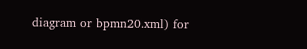diagram or bpmn20.xml) for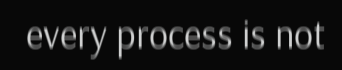every process is not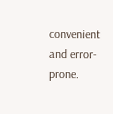convenient and error-prone.